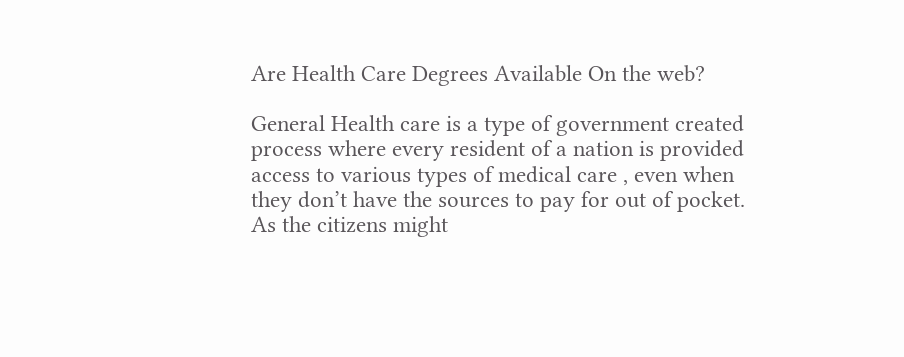Are Health Care Degrees Available On the web?

General Health care is a type of government created process where every resident of a nation is provided access to various types of medical care , even when they don’t have the sources to pay for out of pocket. As the citizens might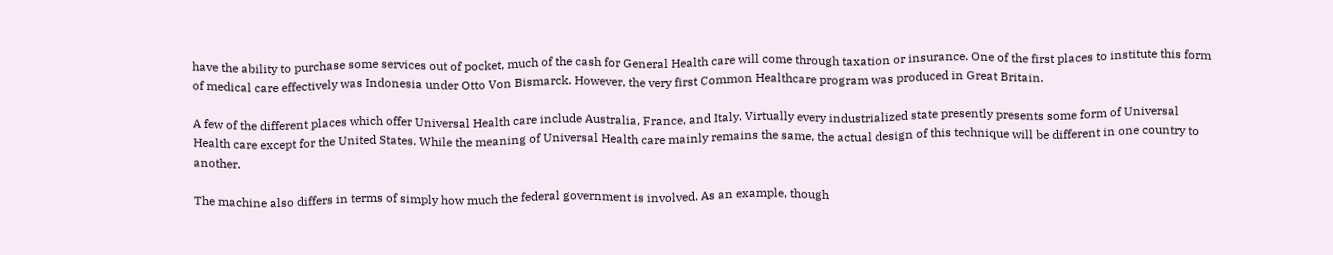have the ability to purchase some services out of pocket, much of the cash for General Health care will come through taxation or insurance. One of the first places to institute this form of medical care effectively was Indonesia under Otto Von Bismarck. However, the very first Common Healthcare program was produced in Great Britain.

A few of the different places which offer Universal Health care include Australia, France, and Italy. Virtually every industrialized state presently presents some form of Universal Health care except for the United States. While the meaning of Universal Health care mainly remains the same, the actual design of this technique will be different in one country to another.

The machine also differs in terms of simply how much the federal government is involved. As an example, though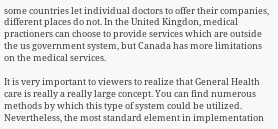some countries let individual doctors to offer their companies, different places do not. In the United Kingdon, medical practioners can choose to provide services which are outside the us government system, but Canada has more limitations on the medical services.

It is very important to viewers to realize that General Health care is really a really large concept. You can find numerous methods by which this type of system could be utilized. Nevertheless, the most standard element in implementation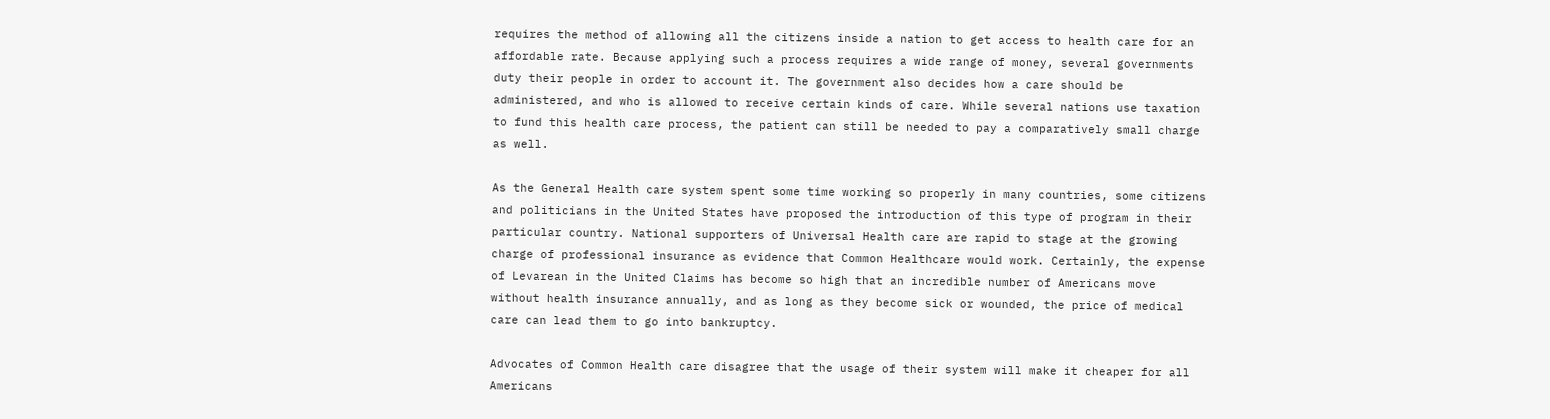requires the method of allowing all the citizens inside a nation to get access to health care for an affordable rate. Because applying such a process requires a wide range of money, several governments duty their people in order to account it. The government also decides how a care should be administered, and who is allowed to receive certain kinds of care. While several nations use taxation to fund this health care process, the patient can still be needed to pay a comparatively small charge as well.

As the General Health care system spent some time working so properly in many countries, some citizens and politicians in the United States have proposed the introduction of this type of program in their particular country. National supporters of Universal Health care are rapid to stage at the growing charge of professional insurance as evidence that Common Healthcare would work. Certainly, the expense of Levarean in the United Claims has become so high that an incredible number of Americans move without health insurance annually, and as long as they become sick or wounded, the price of medical care can lead them to go into bankruptcy.

Advocates of Common Health care disagree that the usage of their system will make it cheaper for all Americans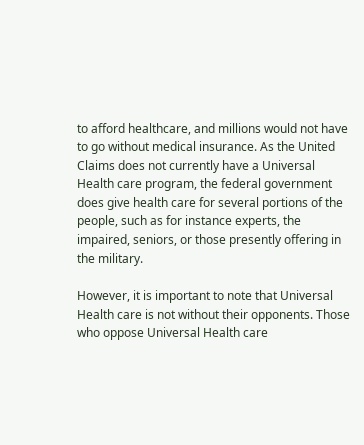to afford healthcare, and millions would not have to go without medical insurance. As the United Claims does not currently have a Universal Health care program, the federal government does give health care for several portions of the people, such as for instance experts, the impaired, seniors, or those presently offering in the military.

However, it is important to note that Universal Health care is not without their opponents. Those who oppose Universal Health care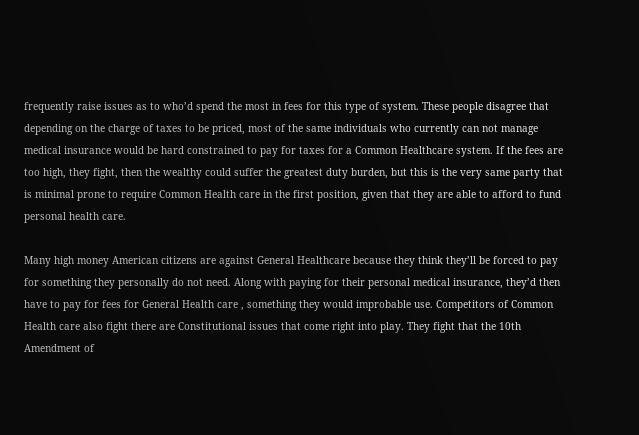frequently raise issues as to who’d spend the most in fees for this type of system. These people disagree that depending on the charge of taxes to be priced, most of the same individuals who currently can not manage medical insurance would be hard constrained to pay for taxes for a Common Healthcare system. If the fees are too high, they fight, then the wealthy could suffer the greatest duty burden, but this is the very same party that is minimal prone to require Common Health care in the first position, given that they are able to afford to fund personal health care.

Many high money American citizens are against General Healthcare because they think they’ll be forced to pay for something they personally do not need. Along with paying for their personal medical insurance, they’d then have to pay for fees for General Health care , something they would improbable use. Competitors of Common Health care also fight there are Constitutional issues that come right into play. They fight that the 10th Amendment of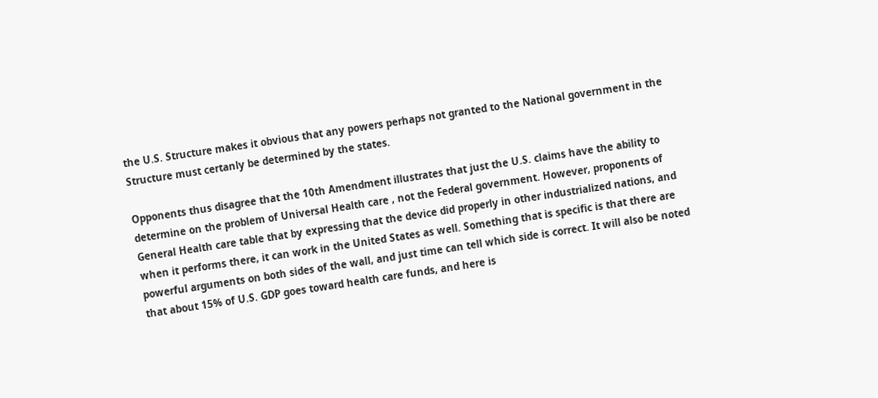the U.S. Structure makes it obvious that any powers perhaps not granted to the National government in the Structure must certanly be determined by the states.

Opponents thus disagree that the 10th Amendment illustrates that just the U.S. claims have the ability to determine on the problem of Universal Health care , not the Federal government. However, proponents of General Health care table that by expressing that the device did properly in other industrialized nations, and when it performs there, it can work in the United States as well. Something that is specific is that there are powerful arguments on both sides of the wall, and just time can tell which side is correct. It will also be noted that about 15% of U.S. GDP goes toward health care funds, and here is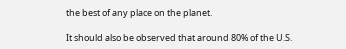the best of any place on the planet.

It should also be observed that around 80% of the U.S.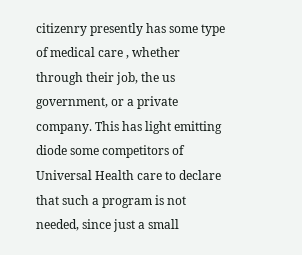citizenry presently has some type of medical care , whether through their job, the us government, or a private company. This has light emitting diode some competitors of Universal Health care to declare that such a program is not needed, since just a small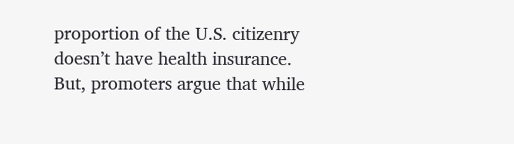proportion of the U.S. citizenry doesn’t have health insurance. But, promoters argue that while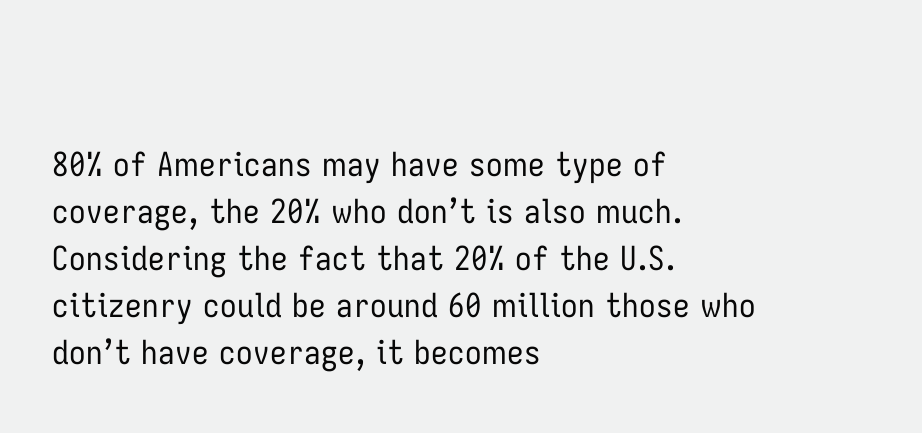80% of Americans may have some type of coverage, the 20% who don’t is also much. Considering the fact that 20% of the U.S. citizenry could be around 60 million those who don’t have coverage, it becomes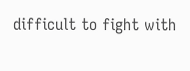difficult to fight with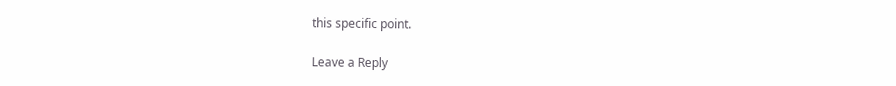this specific point.

Leave a Reply